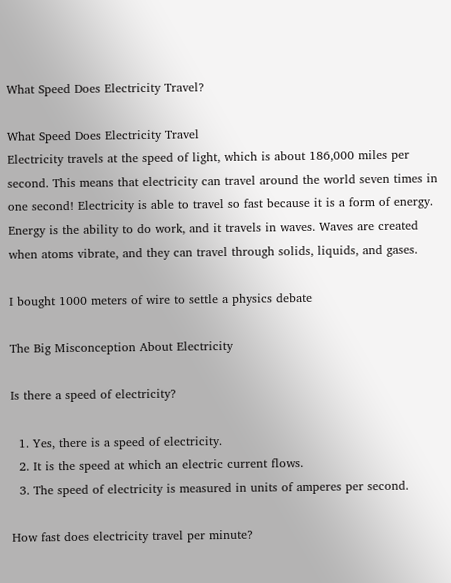What Speed Does Electricity Travel?

What Speed Does Electricity Travel
Electricity travels at the speed of light, which is about 186,000 miles per second. This means that electricity can travel around the world seven times in one second! Electricity is able to travel so fast because it is a form of energy. Energy is the ability to do work, and it travels in waves. Waves are created when atoms vibrate, and they can travel through solids, liquids, and gases.

I bought 1000 meters of wire to settle a physics debate

The Big Misconception About Electricity

Is there a speed of electricity?

  1. Yes, there is a speed of electricity.
  2. It is the speed at which an electric current flows.
  3. The speed of electricity is measured in units of amperes per second.

How fast does electricity travel per minute?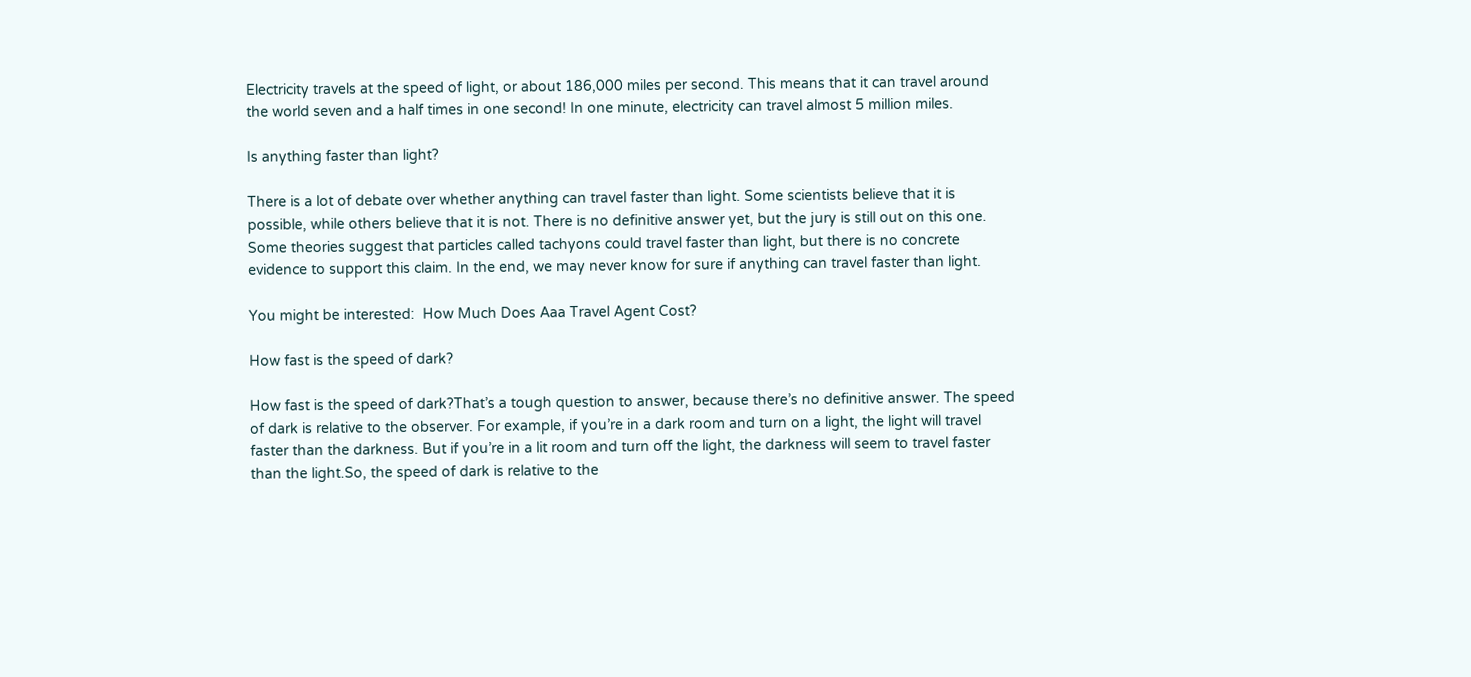Electricity travels at the speed of light, or about 186,000 miles per second. This means that it can travel around the world seven and a half times in one second! In one minute, electricity can travel almost 5 million miles.

Is anything faster than light?

There is a lot of debate over whether anything can travel faster than light. Some scientists believe that it is possible, while others believe that it is not. There is no definitive answer yet, but the jury is still out on this one. Some theories suggest that particles called tachyons could travel faster than light, but there is no concrete evidence to support this claim. In the end, we may never know for sure if anything can travel faster than light.

You might be interested:  How Much Does Aaa Travel Agent Cost?

How fast is the speed of dark?

How fast is the speed of dark?That’s a tough question to answer, because there’s no definitive answer. The speed of dark is relative to the observer. For example, if you’re in a dark room and turn on a light, the light will travel faster than the darkness. But if you’re in a lit room and turn off the light, the darkness will seem to travel faster than the light.So, the speed of dark is relative to the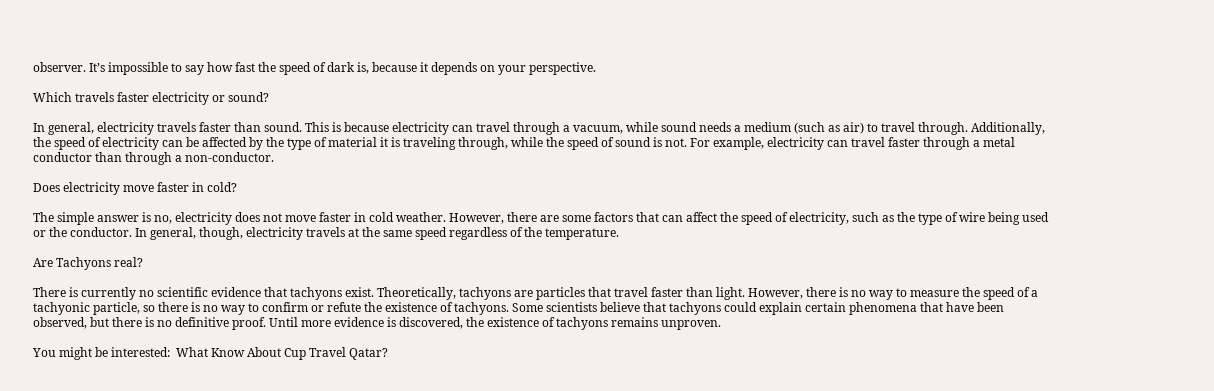observer. It’s impossible to say how fast the speed of dark is, because it depends on your perspective.

Which travels faster electricity or sound?

In general, electricity travels faster than sound. This is because electricity can travel through a vacuum, while sound needs a medium (such as air) to travel through. Additionally, the speed of electricity can be affected by the type of material it is traveling through, while the speed of sound is not. For example, electricity can travel faster through a metal conductor than through a non-conductor.

Does electricity move faster in cold?

The simple answer is no, electricity does not move faster in cold weather. However, there are some factors that can affect the speed of electricity, such as the type of wire being used or the conductor. In general, though, electricity travels at the same speed regardless of the temperature.

Are Tachyons real?

There is currently no scientific evidence that tachyons exist. Theoretically, tachyons are particles that travel faster than light. However, there is no way to measure the speed of a tachyonic particle, so there is no way to confirm or refute the existence of tachyons. Some scientists believe that tachyons could explain certain phenomena that have been observed, but there is no definitive proof. Until more evidence is discovered, the existence of tachyons remains unproven.

You might be interested:  What Know About Cup Travel Qatar?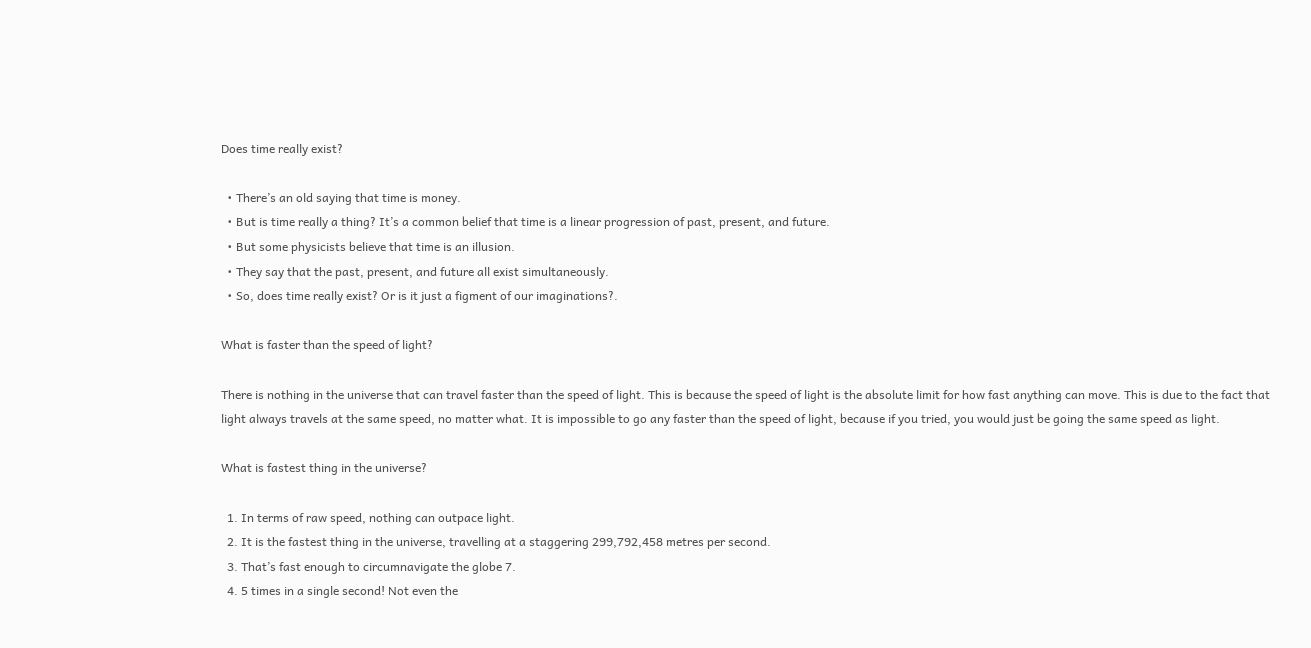Does time really exist?

  • There’s an old saying that time is money.
  • But is time really a thing? It’s a common belief that time is a linear progression of past, present, and future.
  • But some physicists believe that time is an illusion.
  • They say that the past, present, and future all exist simultaneously.
  • So, does time really exist? Or is it just a figment of our imaginations?.

What is faster than the speed of light?

There is nothing in the universe that can travel faster than the speed of light. This is because the speed of light is the absolute limit for how fast anything can move. This is due to the fact that light always travels at the same speed, no matter what. It is impossible to go any faster than the speed of light, because if you tried, you would just be going the same speed as light.

What is fastest thing in the universe?

  1. In terms of raw speed, nothing can outpace light.
  2. It is the fastest thing in the universe, travelling at a staggering 299,792,458 metres per second.
  3. That’s fast enough to circumnavigate the globe 7.
  4. 5 times in a single second! Not even the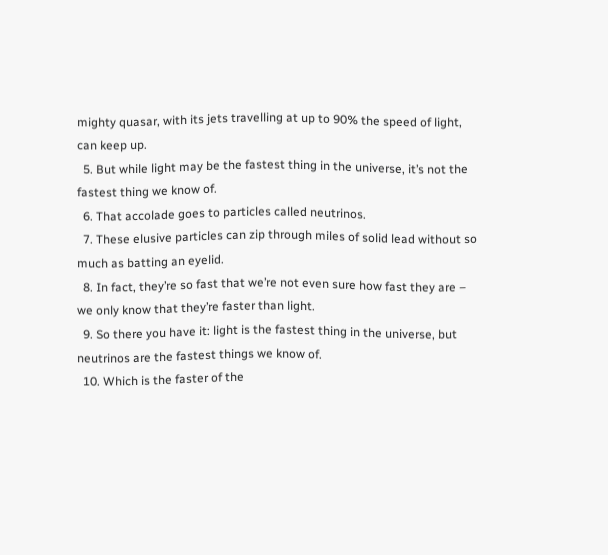mighty quasar, with its jets travelling at up to 90% the speed of light, can keep up.
  5. But while light may be the fastest thing in the universe, it’s not the fastest thing we know of.
  6. That accolade goes to particles called neutrinos.
  7. These elusive particles can zip through miles of solid lead without so much as batting an eyelid.
  8. In fact, they’re so fast that we’re not even sure how fast they are – we only know that they’re faster than light.
  9. So there you have it: light is the fastest thing in the universe, but neutrinos are the fastest things we know of.
  10. Which is the faster of the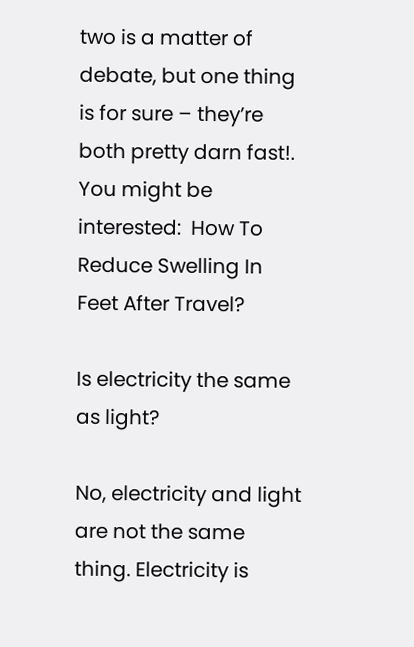two is a matter of debate, but one thing is for sure – they’re both pretty darn fast!.
You might be interested:  How To Reduce Swelling In Feet After Travel?

Is electricity the same as light?

No, electricity and light are not the same thing. Electricity is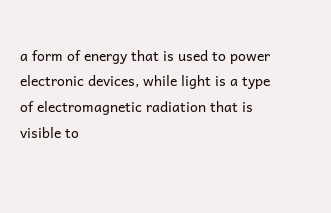a form of energy that is used to power electronic devices, while light is a type of electromagnetic radiation that is visible to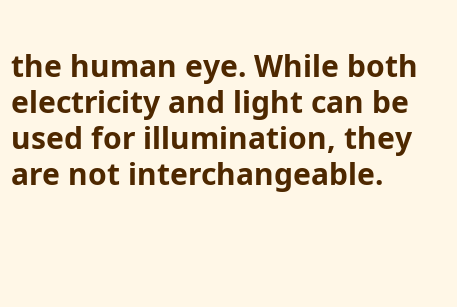the human eye. While both electricity and light can be used for illumination, they are not interchangeable.